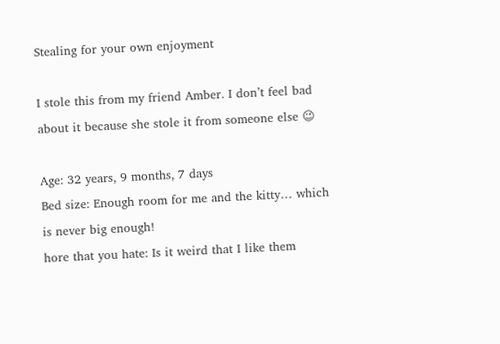Stealing for your own enjoyment

I stole this from my friend Amber. I don’t feel bad about it because she stole it from someone else 😉

Age: 32 years, 9 months, 7 days
Bed size: Enough room for me and the kitty… which is never big enough!
hore that you hate: Is it weird that I like them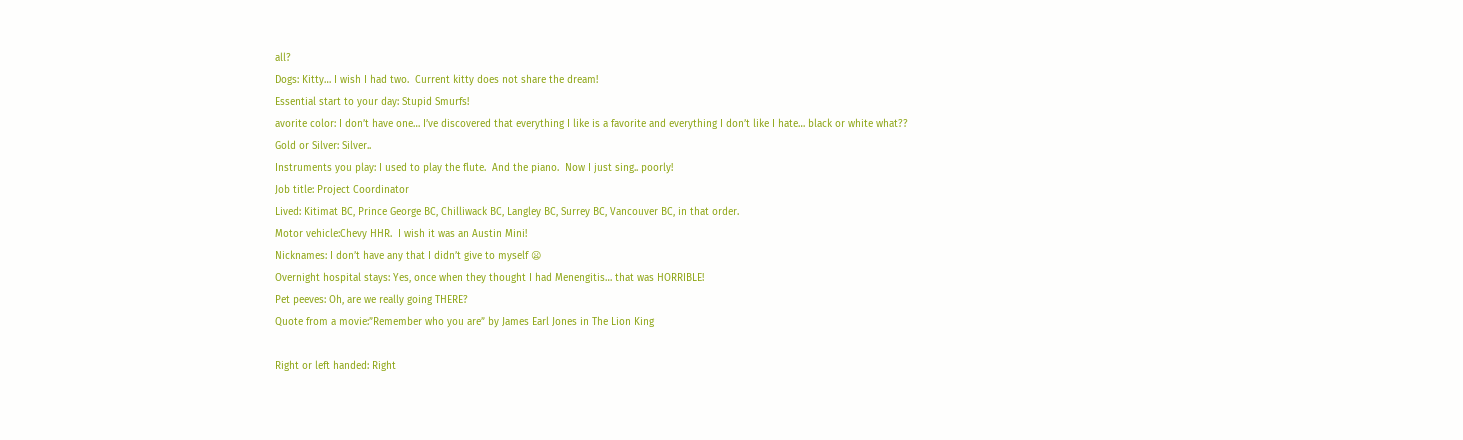all?
Dogs: Kitty… I wish I had two.  Current kitty does not share the dream!
Essential start to your day: Stupid Smurfs!
avorite color: I don’t have one… I’ve discovered that everything I like is a favorite and everything I don’t like I hate… black or white what??
Gold or Silver: Silver..
Instruments you play: I used to play the flute.  And the piano.  Now I just sing.. poorly!
Job title: Project Coordinator
Lived: Kitimat BC, Prince George BC, Chilliwack BC, Langley BC, Surrey BC, Vancouver BC, in that order.
Motor vehicle:Chevy HHR.  I wish it was an Austin Mini!
Nicknames: I don’t have any that I didn’t give to myself 😦
Overnight hospital stays: Yes, once when they thought I had Menengitis… that was HORRIBLE!
Pet peeves: Oh, are we really going THERE?
Quote from a movie:”Remember who you are” by James Earl Jones in The Lion King

Right or left handed: Right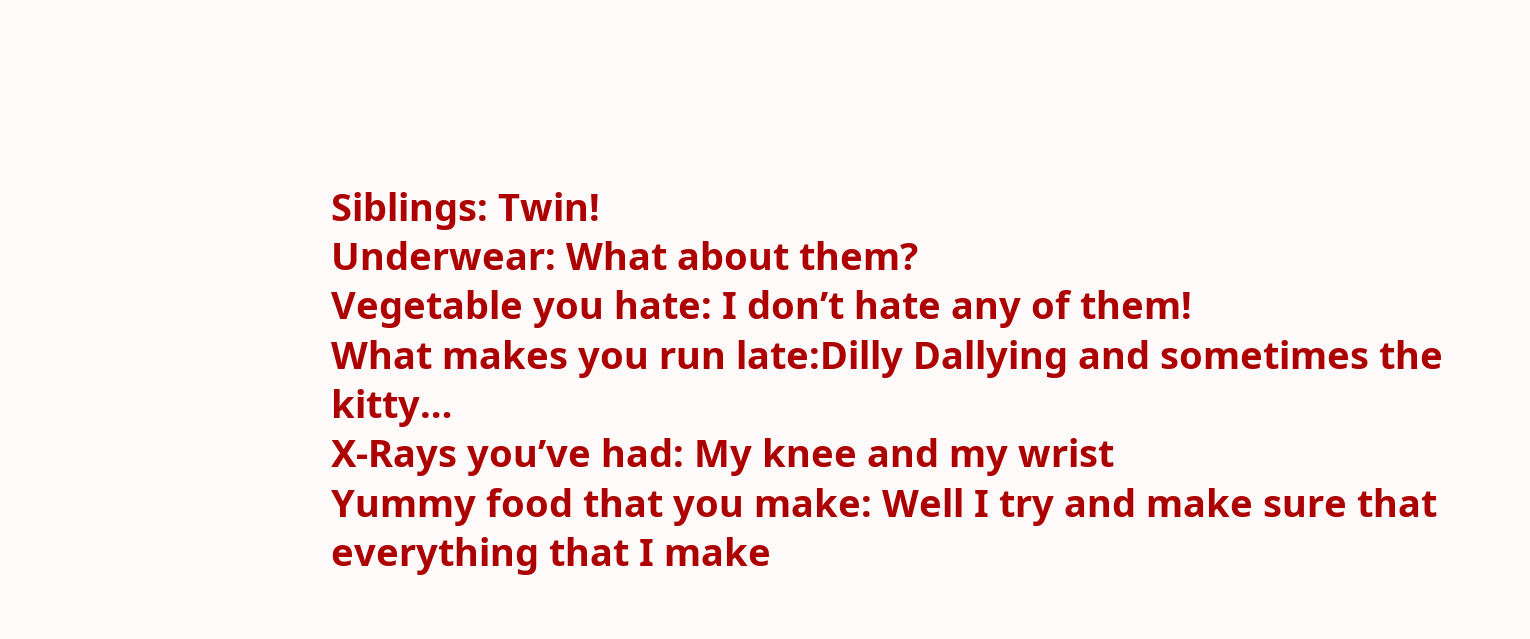Siblings: Twin!
Underwear: What about them?
Vegetable you hate: I don’t hate any of them!
What makes you run late:Dilly Dallying and sometimes the kitty…
X-Rays you’ve had: My knee and my wrist
Yummy food that you make: Well I try and make sure that everything that I make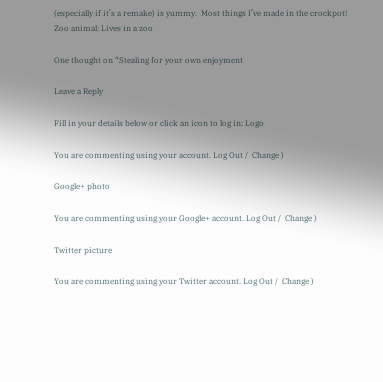(especially if it’s a remake) is yummy.  Most things I’ve made in the crockpot!
Zoo animal: Lives in a zoo

One thought on “Stealing for your own enjoyment

Leave a Reply

Fill in your details below or click an icon to log in: Logo

You are commenting using your account. Log Out /  Change )

Google+ photo

You are commenting using your Google+ account. Log Out /  Change )

Twitter picture

You are commenting using your Twitter account. Log Out /  Change )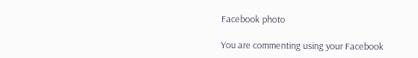Facebook photo

You are commenting using your Facebook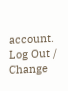account. Log Out /  Change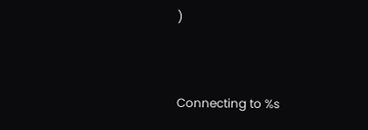)


Connecting to %s